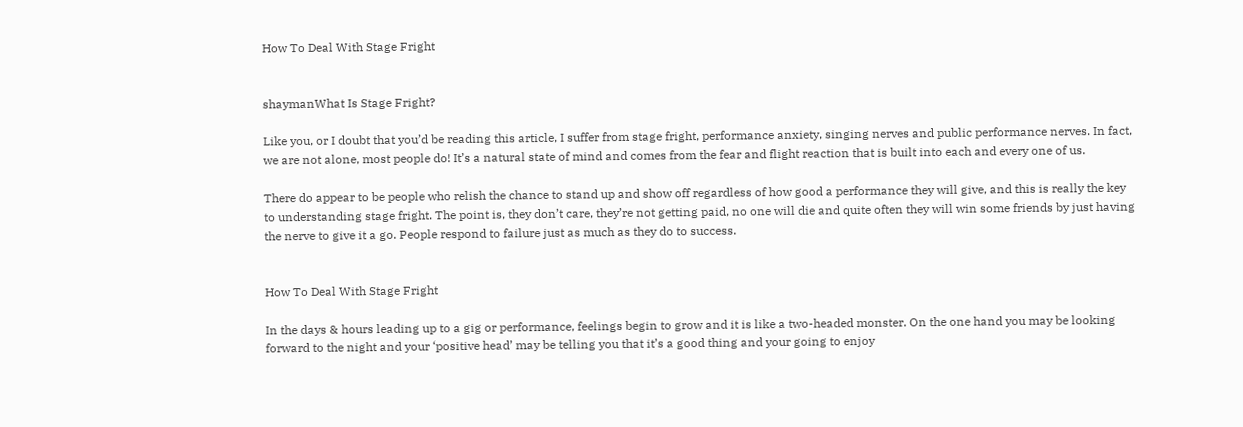How To Deal With Stage Fright


shaymanWhat Is Stage Fright?

Like you, or I doubt that you’d be reading this article, I suffer from stage fright, performance anxiety, singing nerves and public performance nerves. In fact, we are not alone, most people do! It’s a natural state of mind and comes from the fear and flight reaction that is built into each and every one of us.

There do appear to be people who relish the chance to stand up and show off regardless of how good a performance they will give, and this is really the key to understanding stage fright. The point is, they don’t care, they’re not getting paid, no one will die and quite often they will win some friends by just having the nerve to give it a go. People respond to failure just as much as they do to success.


How To Deal With Stage Fright

In the days & hours leading up to a gig or performance, feelings begin to grow and it is like a two-headed monster. On the one hand you may be looking forward to the night and your ‘positive head’ may be telling you that it’s a good thing and your going to enjoy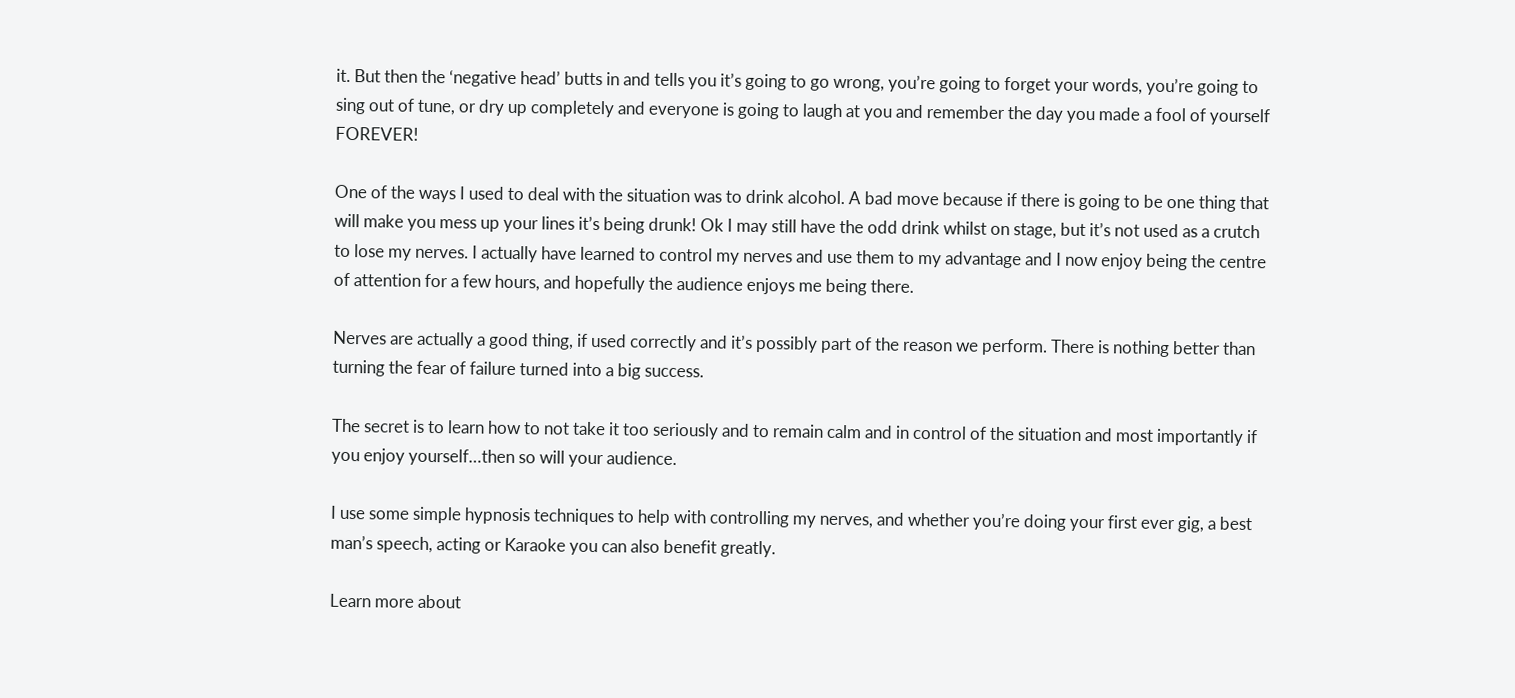it. But then the ‘negative head’ butts in and tells you it’s going to go wrong, you’re going to forget your words, you’re going to sing out of tune, or dry up completely and everyone is going to laugh at you and remember the day you made a fool of yourself FOREVER!

One of the ways I used to deal with the situation was to drink alcohol. A bad move because if there is going to be one thing that will make you mess up your lines it’s being drunk! Ok I may still have the odd drink whilst on stage, but it’s not used as a crutch to lose my nerves. I actually have learned to control my nerves and use them to my advantage and I now enjoy being the centre of attention for a few hours, and hopefully the audience enjoys me being there.

Nerves are actually a good thing, if used correctly and it’s possibly part of the reason we perform. There is nothing better than turning the fear of failure turned into a big success.

The secret is to learn how to not take it too seriously and to remain calm and in control of the situation and most importantly if you enjoy yourself…then so will your audience.

I use some simple hypnosis techniques to help with controlling my nerves, and whether you’re doing your first ever gig, a best man’s speech, acting or Karaoke you can also benefit greatly.

Learn more about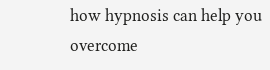how hypnosis can help you overcome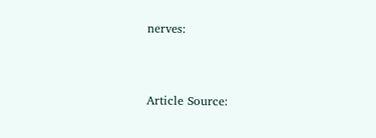nerves:


Article Source: